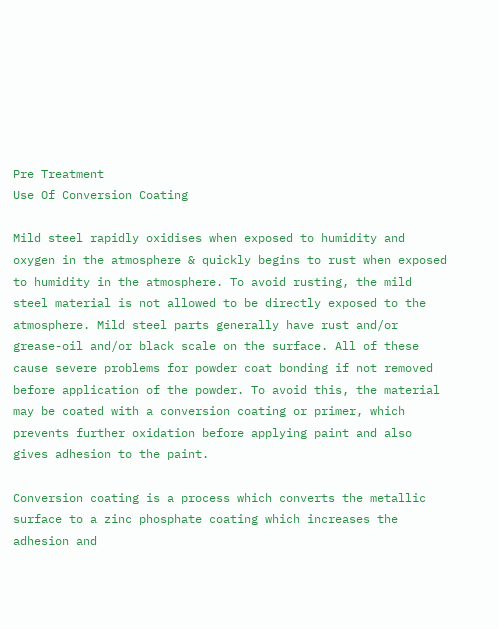Pre Treatment
Use Of Conversion Coating

Mild steel rapidly oxidises when exposed to humidity and oxygen in the atmosphere & quickly begins to rust when exposed to humidity in the atmosphere. To avoid rusting, the mild steel material is not allowed to be directly exposed to the atmosphere. Mild steel parts generally have rust and/or grease-oil and/or black scale on the surface. All of these cause severe problems for powder coat bonding if not removed before application of the powder. To avoid this, the material may be coated with a conversion coating or primer, which prevents further oxidation before applying paint and also gives adhesion to the paint.

Conversion coating is a process which converts the metallic surface to a zinc phosphate coating which increases the adhesion and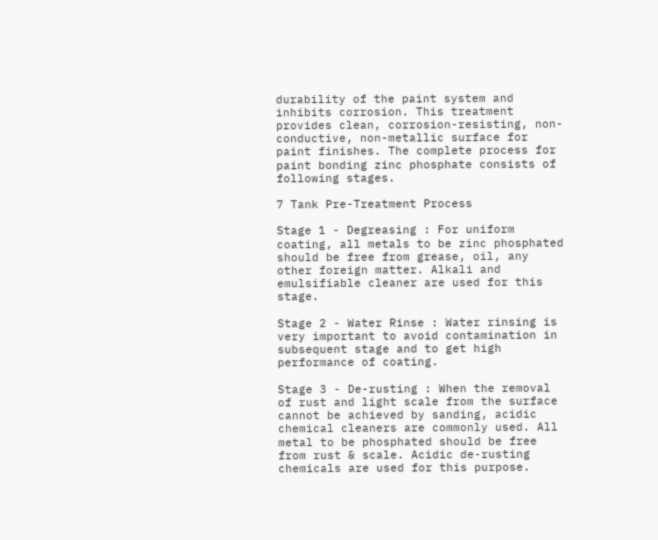durability of the paint system and inhibits corrosion. This treatment provides clean, corrosion-resisting, non-conductive, non-metallic surface for paint finishes. The complete process for paint bonding zinc phosphate consists of following stages.

7 Tank Pre-Treatment Process

Stage 1 - Degreasing : For uniform coating, all metals to be zinc phosphated should be free from grease, oil, any other foreign matter. Alkali and emulsifiable cleaner are used for this stage.

Stage 2 - Water Rinse : Water rinsing is very important to avoid contamination in subsequent stage and to get high performance of coating.

Stage 3 - De-rusting : When the removal of rust and light scale from the surface cannot be achieved by sanding, acidic chemical cleaners are commonly used. All metal to be phosphated should be free from rust & scale. Acidic de-rusting chemicals are used for this purpose.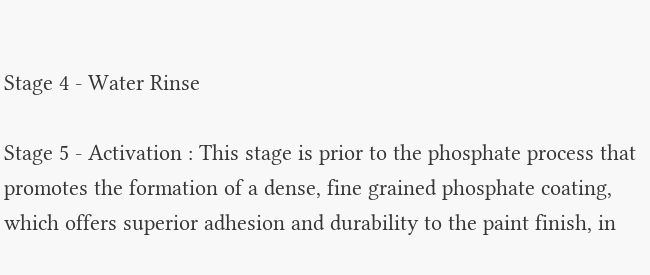Stage 4 - Water Rinse

Stage 5 - Activation : This stage is prior to the phosphate process that promotes the formation of a dense, fine grained phosphate coating, which offers superior adhesion and durability to the paint finish, in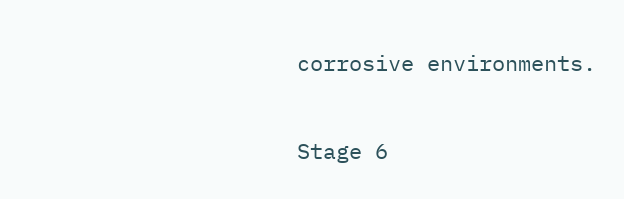corrosive environments.

Stage 6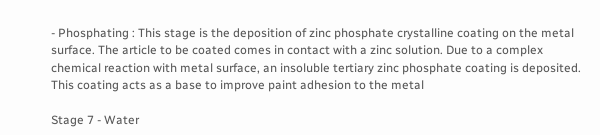- Phosphating : This stage is the deposition of zinc phosphate crystalline coating on the metal surface. The article to be coated comes in contact with a zinc solution. Due to a complex chemical reaction with metal surface, an insoluble tertiary zinc phosphate coating is deposited. This coating acts as a base to improve paint adhesion to the metal

Stage 7 - Water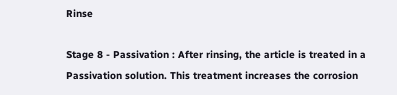Rinse

Stage 8 - Passivation : After rinsing, the article is treated in a Passivation solution. This treatment increases the corrosion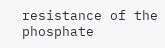resistance of the phosphate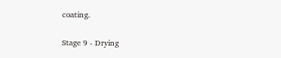coating.

Stage 9 - Drying